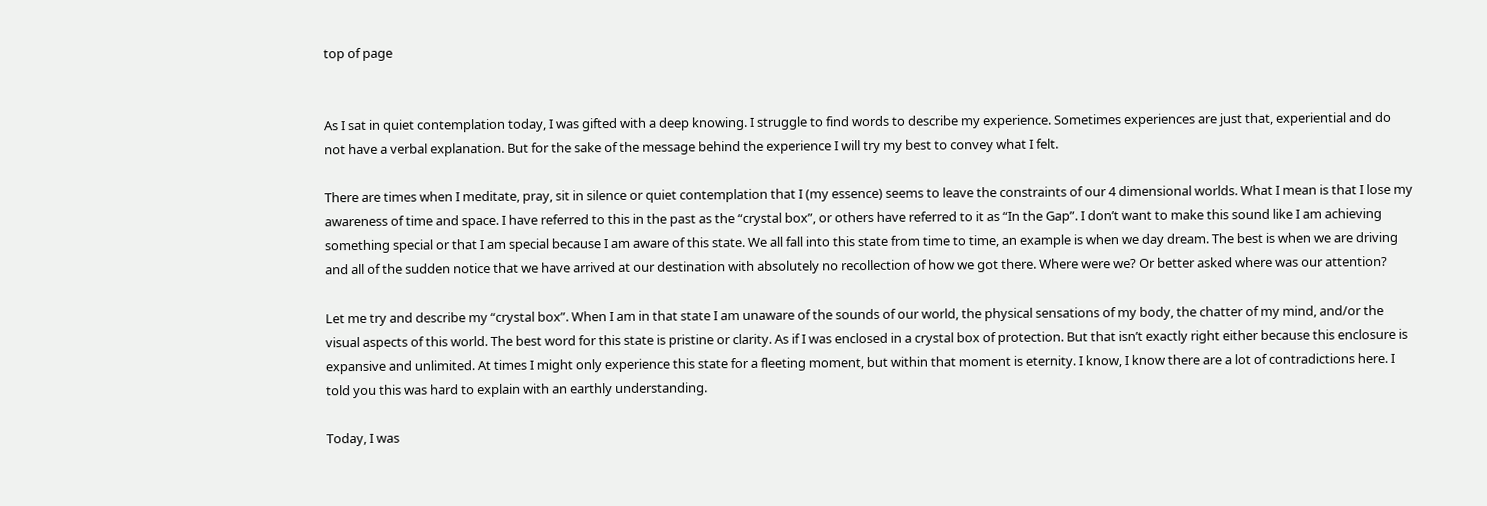top of page


As I sat in quiet contemplation today, I was gifted with a deep knowing. I struggle to find words to describe my experience. Sometimes experiences are just that, experiential and do not have a verbal explanation. But for the sake of the message behind the experience I will try my best to convey what I felt.

There are times when I meditate, pray, sit in silence or quiet contemplation that I (my essence) seems to leave the constraints of our 4 dimensional worlds. What I mean is that I lose my awareness of time and space. I have referred to this in the past as the “crystal box”, or others have referred to it as “In the Gap”. I don’t want to make this sound like I am achieving something special or that I am special because I am aware of this state. We all fall into this state from time to time, an example is when we day dream. The best is when we are driving and all of the sudden notice that we have arrived at our destination with absolutely no recollection of how we got there. Where were we? Or better asked where was our attention?

Let me try and describe my “crystal box”. When I am in that state I am unaware of the sounds of our world, the physical sensations of my body, the chatter of my mind, and/or the visual aspects of this world. The best word for this state is pristine or clarity. As if I was enclosed in a crystal box of protection. But that isn’t exactly right either because this enclosure is expansive and unlimited. At times I might only experience this state for a fleeting moment, but within that moment is eternity. I know, I know there are a lot of contradictions here. I told you this was hard to explain with an earthly understanding.

Today, I was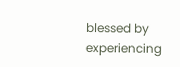blessed by experiencing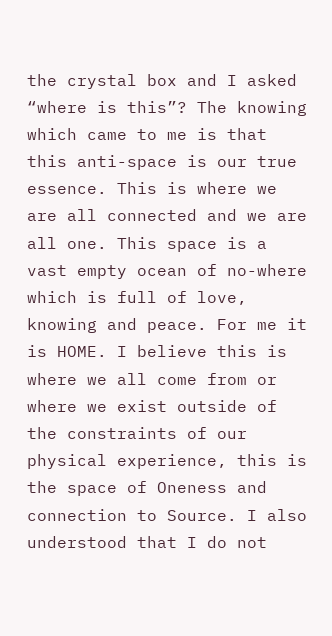the crystal box and I asked “where is this”? The knowing which came to me is that this anti-space is our true essence. This is where we are all connected and we are all one. This space is a vast empty ocean of no-where which is full of love, knowing and peace. For me it is HOME. I believe this is where we all come from or where we exist outside of the constraints of our physical experience, this is the space of Oneness and connection to Source. I also understood that I do not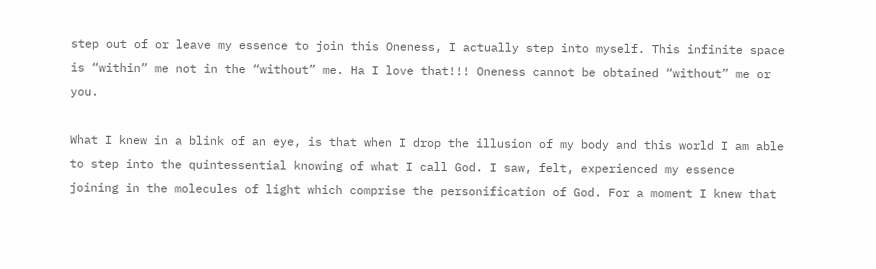step out of or leave my essence to join this Oneness, I actually step into myself. This infinite space is “within” me not in the “without” me. Ha I love that!!! Oneness cannot be obtained “without” me or you.

What I knew in a blink of an eye, is that when I drop the illusion of my body and this world I am able to step into the quintessential knowing of what I call God. I saw, felt, experienced my essence joining in the molecules of light which comprise the personification of God. For a moment I knew that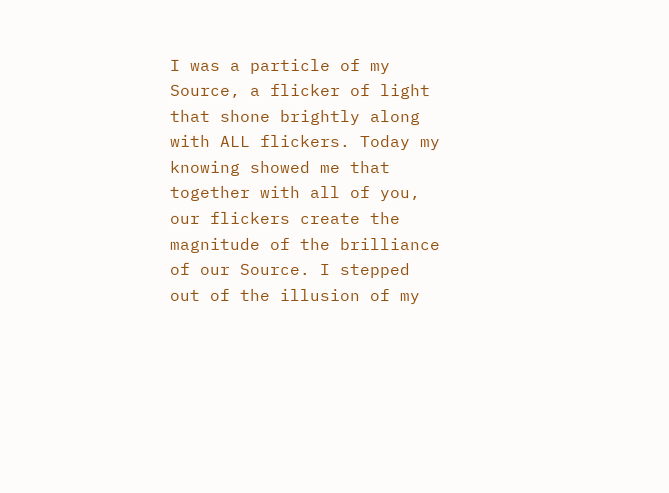I was a particle of my Source, a flicker of light that shone brightly along with ALL flickers. Today my knowing showed me that together with all of you, our flickers create the magnitude of the brilliance of our Source. I stepped out of the illusion of my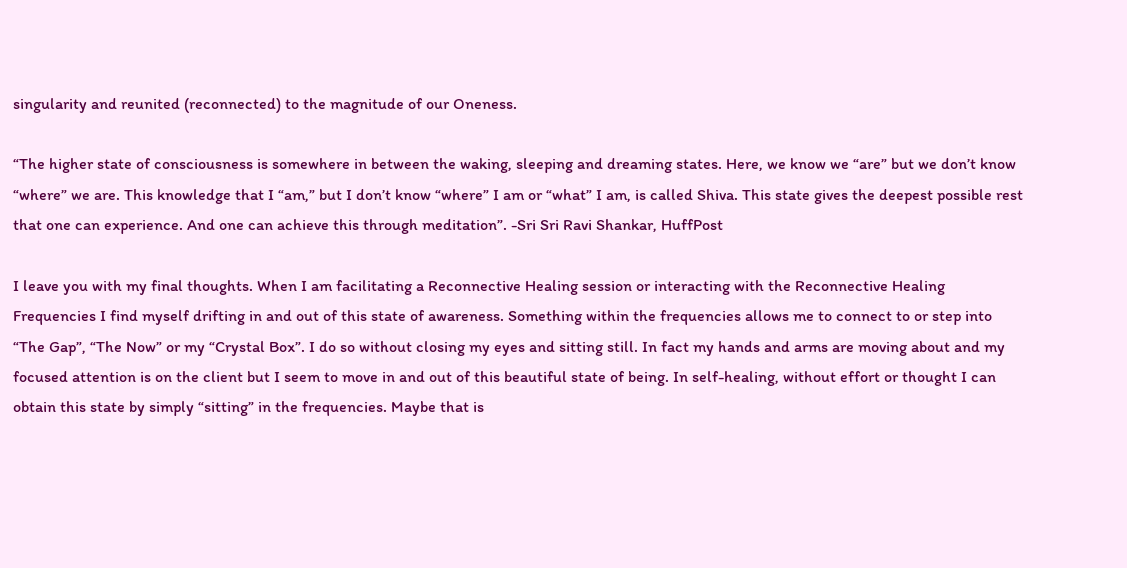singularity and reunited (reconnected) to the magnitude of our Oneness.

“The higher state of consciousness is somewhere in between the waking, sleeping and dreaming states. Here, we know we “are” but we don’t know “where” we are. This knowledge that I “am,” but I don’t know “where” I am or “what” I am, is called Shiva. This state gives the deepest possible rest that one can experience. And one can achieve this through meditation”. -Sri Sri Ravi Shankar, HuffPost

I leave you with my final thoughts. When I am facilitating a Reconnective Healing session or interacting with the Reconnective Healing Frequencies I find myself drifting in and out of this state of awareness. Something within the frequencies allows me to connect to or step into “The Gap”, “The Now” or my “Crystal Box”. I do so without closing my eyes and sitting still. In fact my hands and arms are moving about and my focused attention is on the client but I seem to move in and out of this beautiful state of being. In self-healing, without effort or thought I can obtain this state by simply “sitting” in the frequencies. Maybe that is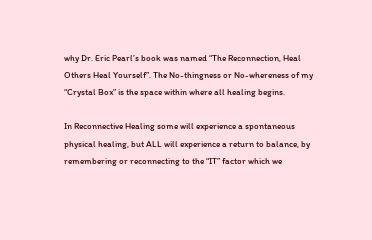why Dr. Eric Pearl’s book was named “The Reconnection, Heal Others Heal Yourself”. The No-thingness or No-whereness of my “Crystal Box” is the space within where all healing begins.

In Reconnective Healing some will experience a spontaneous physical healing, but ALL will experience a return to balance, by remembering or reconnecting to the “IT” factor which we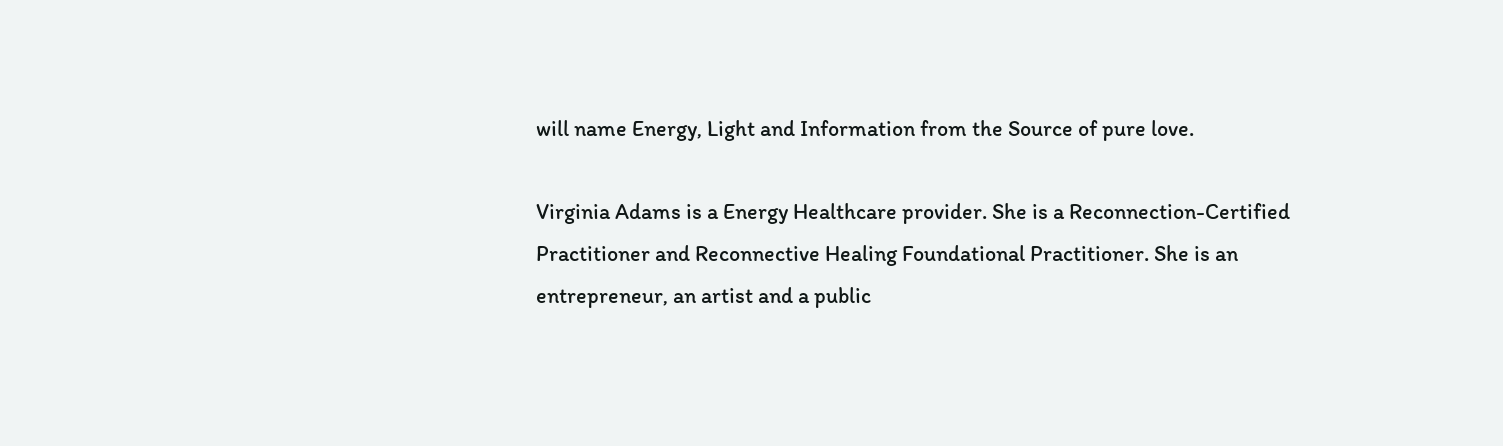will name Energy, Light and Information from the Source of pure love.

Virginia Adams is a Energy Healthcare provider. She is a Reconnection-Certified Practitioner and Reconnective Healing Foundational Practitioner. She is an entrepreneur, an artist and a public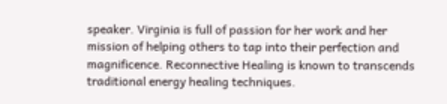speaker. Virginia is full of passion for her work and her mission of helping others to tap into their perfection and magnificence. Reconnective Healing is known to transcends traditional energy healing techniques.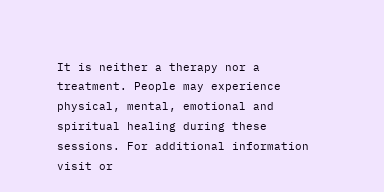It is neither a therapy nor a treatment. People may experience physical, mental, emotional and spiritual healing during these sessions. For additional information visit or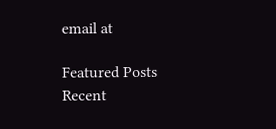email at

Featured Posts
Recent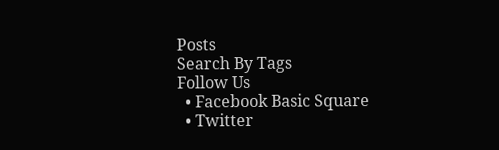Posts
Search By Tags
Follow Us
  • Facebook Basic Square
  • Twitter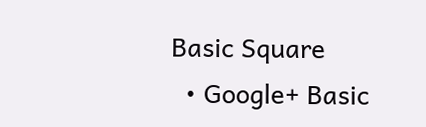Basic Square
  • Google+ Basic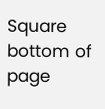Square
bottom of page